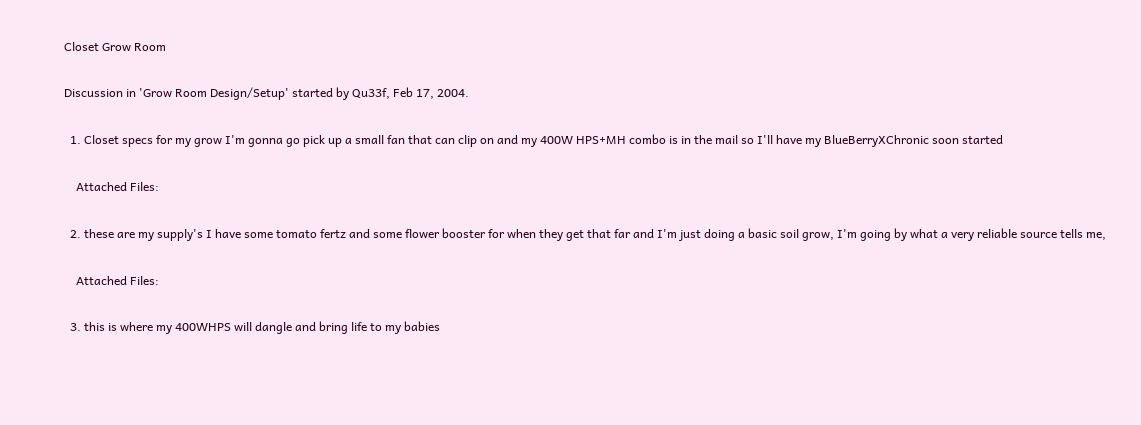Closet Grow Room

Discussion in 'Grow Room Design/Setup' started by Qu33f, Feb 17, 2004.

  1. Closet specs for my grow I'm gonna go pick up a small fan that can clip on and my 400W HPS+MH combo is in the mail so I'll have my BlueBerryXChronic soon started

    Attached Files:

  2. these are my supply's I have some tomato fertz and some flower booster for when they get that far and I'm just doing a basic soil grow, I'm going by what a very reliable source tells me,

    Attached Files:

  3. this is where my 400WHPS will dangle and bring life to my babies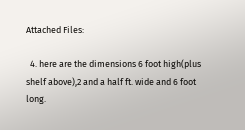Attached Files:

  4. here are the dimensions 6 foot high(plus shelf above),2 and a half ft. wide and 6 foot long.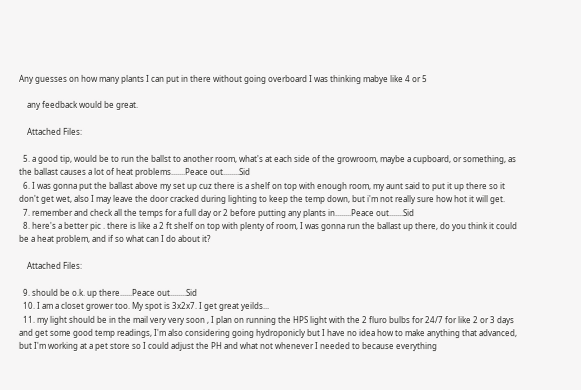Any guesses on how many plants I can put in there without going overboard I was thinking mabye like 4 or 5

    any feedback would be great.

    Attached Files:

  5. a good tip, would be to run the ballst to another room, what's at each side of the growroom, maybe a cupboard, or something, as the ballast causes a lot of heat problems.......Peace out........Sid
  6. I was gonna put the ballast above my set up cuz there is a shelf on top with enough room, my aunt said to put it up there so it don't get wet, also I may leave the door cracked during lighting to keep the temp down, but i'm not really sure how hot it will get.
  7. remember and check all the temps for a full day or 2 before putting any plants in........Peace out.......Sid
  8. here's a better pic . there is like a 2 ft shelf on top with plenty of room, I was gonna run the ballast up there, do you think it could be a heat problem, and if so what can I do about it?

    Attached Files:

  9. should be o.k. up there......Peace out........Sid
  10. I am a closet grower too. My spot is 3x2x7. I get great yeilds...
  11. my light should be in the mail very very soon , I plan on running the HPS light with the 2 fluro bulbs for 24/7 for like 2 or 3 days and get some good temp readings, I'm also considering going hydroponicly but I have no idea how to make anything that advanced, but I'm working at a pet store so I could adjust the PH and what not whenever I needed to because everything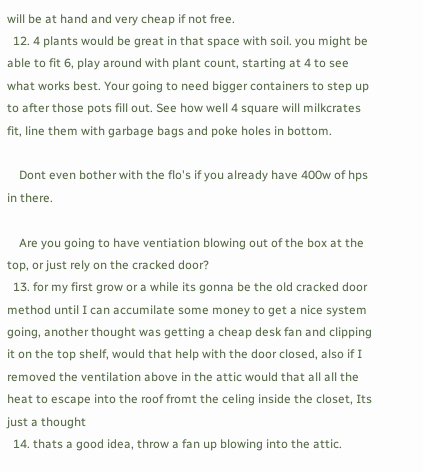will be at hand and very cheap if not free.
  12. 4 plants would be great in that space with soil. you might be able to fit 6, play around with plant count, starting at 4 to see what works best. Your going to need bigger containers to step up to after those pots fill out. See how well 4 square will milkcrates fit, line them with garbage bags and poke holes in bottom.

    Dont even bother with the flo's if you already have 400w of hps in there.

    Are you going to have ventiation blowing out of the box at the top, or just rely on the cracked door?
  13. for my first grow or a while its gonna be the old cracked door method until I can accumilate some money to get a nice system going, another thought was getting a cheap desk fan and clipping it on the top shelf, would that help with the door closed, also if I removed the ventilation above in the attic would that all all the heat to escape into the roof fromt the celing inside the closet, Its just a thought
  14. thats a good idea, throw a fan up blowing into the attic.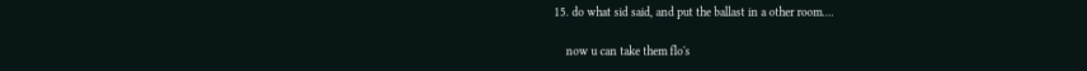15. do what sid said, and put the ballast in a other room....

    now u can take them flo's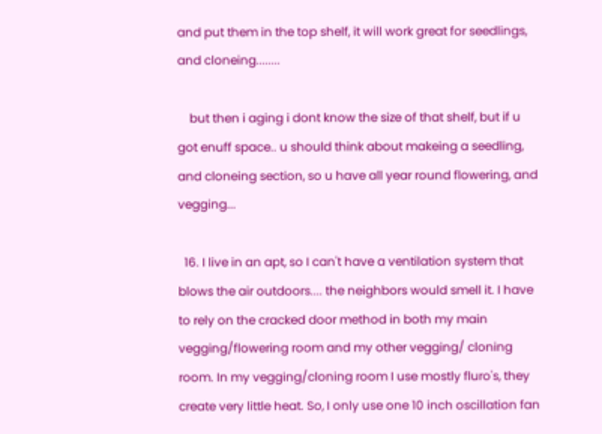and put them in the top shelf, it will work great for seedlings, and cloneing........

    but then i aging i dont know the size of that shelf, but if u got enuff space.. u should think about makeing a seedling, and cloneing section, so u have all year round flowering, and vegging...

  16. I live in an apt, so I can't have a ventilation system that blows the air outdoors.... the neighbors would smell it. I have to rely on the cracked door method in both my main vegging/flowering room and my other vegging/ cloning room. In my vegging/cloning room I use mostly fluro's, they create very little heat. So, I only use one 10 inch oscillation fan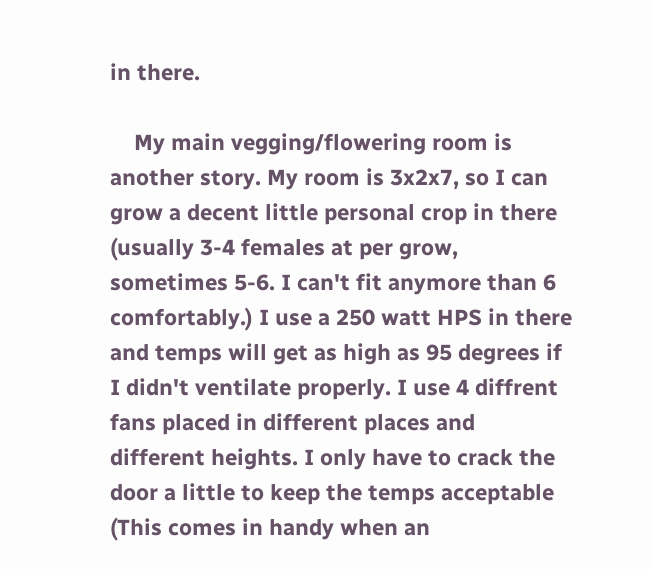in there.

    My main vegging/flowering room is another story. My room is 3x2x7, so I can grow a decent little personal crop in there (usually 3-4 females at per grow, sometimes 5-6. I can't fit anymore than 6 comfortably.) I use a 250 watt HPS in there and temps will get as high as 95 degrees if I didn't ventilate properly. I use 4 diffrent fans placed in different places and different heights. I only have to crack the door a little to keep the temps acceptable (This comes in handy when an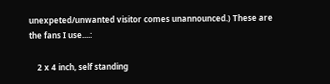unexpeted/unwanted visitor comes unannounced.) These are the fans I use....:

    2 x 4 inch, self standing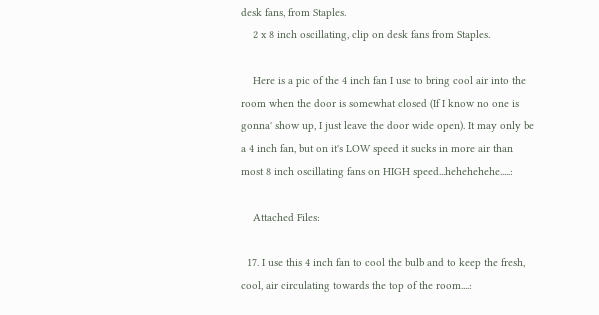desk fans, from Staples.
    2 x 8 inch oscillating, clip on desk fans from Staples.

    Here is a pic of the 4 inch fan I use to bring cool air into the room when the door is somewhat closed (If I know no one is gonna' show up, I just leave the door wide open). It may only be a 4 inch fan, but on it's LOW speed it sucks in more air than most 8 inch oscillating fans on HIGH speed...hehehehehe.....:

    Attached Files:

  17. I use this 4 inch fan to cool the bulb and to keep the fresh, cool, air circulating towards the top of the room....: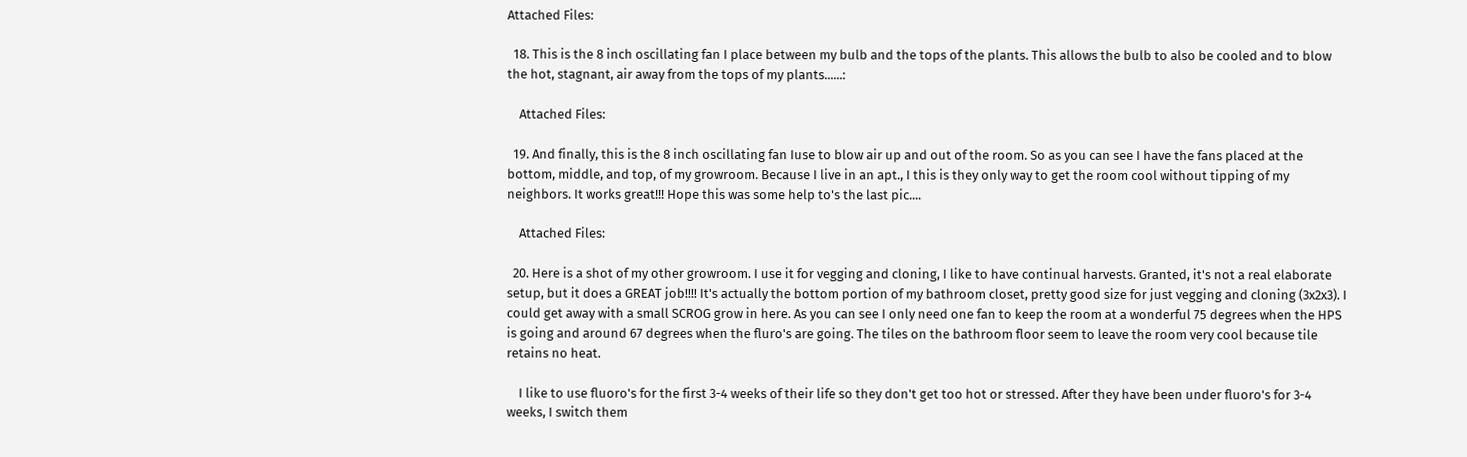Attached Files:

  18. This is the 8 inch oscillating fan I place between my bulb and the tops of the plants. This allows the bulb to also be cooled and to blow the hot, stagnant, air away from the tops of my plants......:

    Attached Files:

  19. And finally, this is the 8 inch oscillating fan Iuse to blow air up and out of the room. So as you can see I have the fans placed at the bottom, middle, and top, of my growroom. Because I live in an apt., I this is they only way to get the room cool without tipping of my neighbors. It works great!!! Hope this was some help to's the last pic....

    Attached Files:

  20. Here is a shot of my other growroom. I use it for vegging and cloning, I like to have continual harvests. Granted, it's not a real elaborate setup, but it does a GREAT job!!!! It's actually the bottom portion of my bathroom closet, pretty good size for just vegging and cloning (3x2x3). I could get away with a small SCROG grow in here. As you can see I only need one fan to keep the room at a wonderful 75 degrees when the HPS is going and around 67 degrees when the fluro's are going. The tiles on the bathroom floor seem to leave the room very cool because tile retains no heat.

    I like to use fluoro's for the first 3-4 weeks of their life so they don't get too hot or stressed. After they have been under fluoro's for 3-4 weeks, I switch them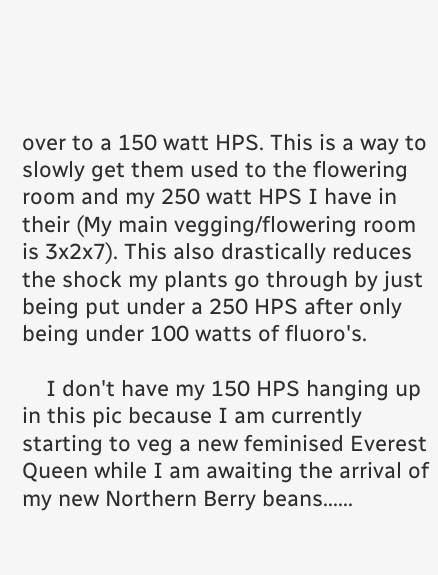over to a 150 watt HPS. This is a way to slowly get them used to the flowering room and my 250 watt HPS I have in their (My main vegging/flowering room is 3x2x7). This also drastically reduces the shock my plants go through by just being put under a 250 HPS after only being under 100 watts of fluoro's.

    I don't have my 150 HPS hanging up in this pic because I am currently starting to veg a new feminised Everest Queen while I am awaiting the arrival of my new Northern Berry beans......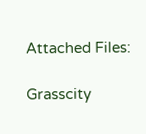Attached Files:

Grasscity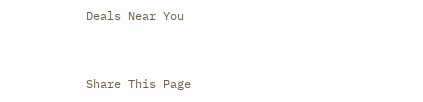Deals Near You


Share This Page